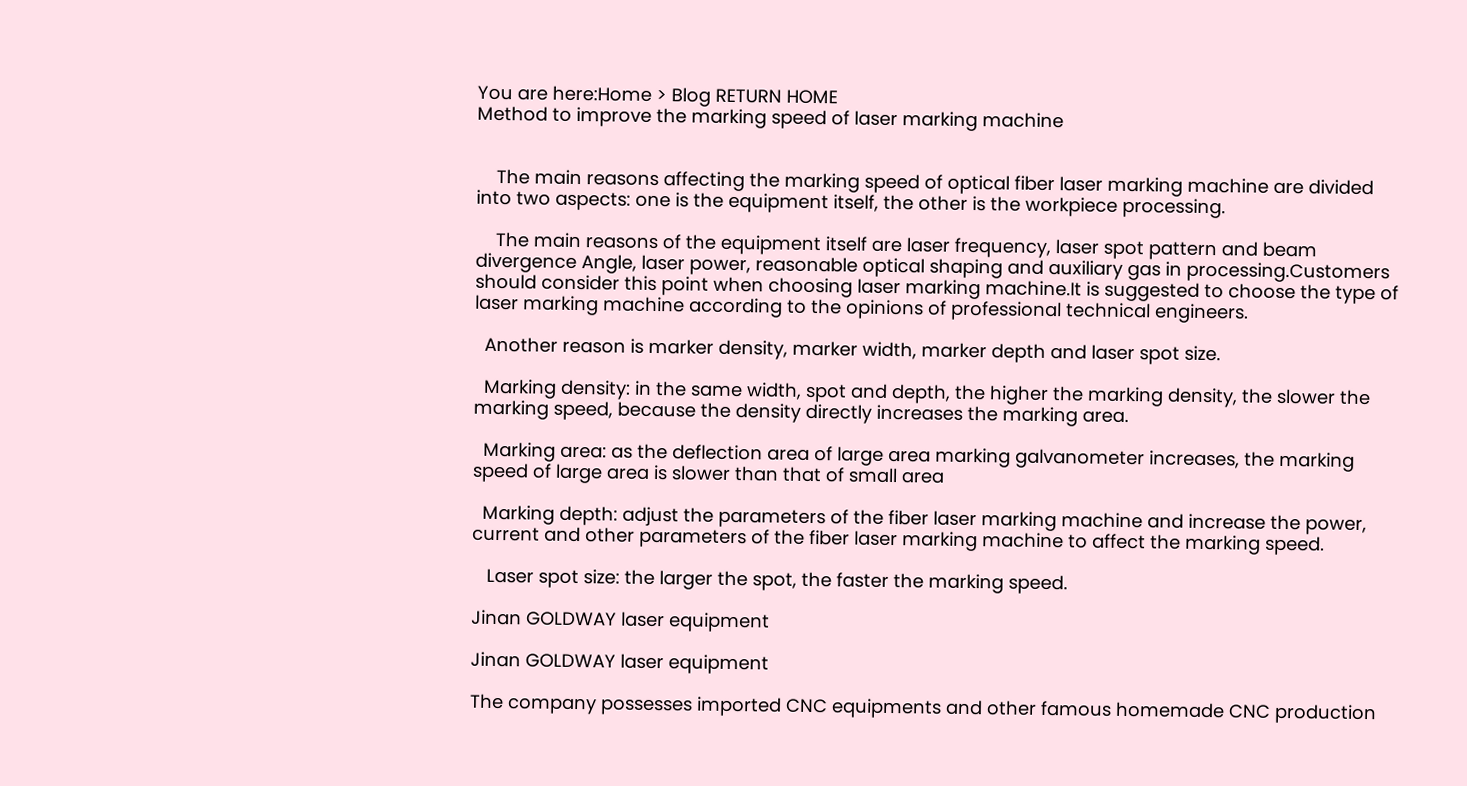You are here:Home > Blog RETURN HOME
Method to improve the marking speed of laser marking machine


    The main reasons affecting the marking speed of optical fiber laser marking machine are divided into two aspects: one is the equipment itself, the other is the workpiece processing.

    The main reasons of the equipment itself are laser frequency, laser spot pattern and beam divergence Angle, laser power, reasonable optical shaping and auxiliary gas in processing.Customers should consider this point when choosing laser marking machine.It is suggested to choose the type of laser marking machine according to the opinions of professional technical engineers.

  Another reason is marker density, marker width, marker depth and laser spot size.

  Marking density: in the same width, spot and depth, the higher the marking density, the slower the marking speed, because the density directly increases the marking area.

  Marking area: as the deflection area of large area marking galvanometer increases, the marking speed of large area is slower than that of small area

  Marking depth: adjust the parameters of the fiber laser marking machine and increase the power, current and other parameters of the fiber laser marking machine to affect the marking speed.

   Laser spot size: the larger the spot, the faster the marking speed.

Jinan GOLDWAY laser equipment

Jinan GOLDWAY laser equipment

The company possesses imported CNC equipments and other famous homemade CNC production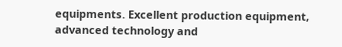equipments. Excellent production equipment, advanced technology and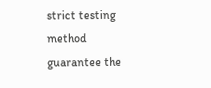strict testing method guarantee the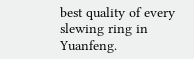best quality of every slewing ring in Yuanfeng.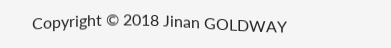Copyright © 2018 Jinan GOLDWAY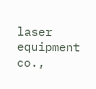laser equipment co.,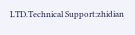LTD.Technical Support:zhidian